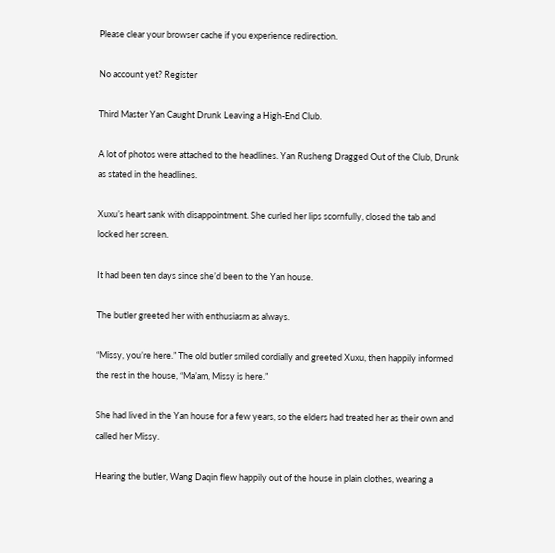Please clear your browser cache if you experience redirection.

No account yet? Register

Third Master Yan Caught Drunk Leaving a High-End Club.

A lot of photos were attached to the headlines. Yan Rusheng Dragged Out of the Club, Drunk as stated in the headlines.

Xuxu’s heart sank with disappointment. She curled her lips scornfully, closed the tab and locked her screen.

It had been ten days since she’d been to the Yan house.

The butler greeted her with enthusiasm as always.

“Missy, you’re here.” The old butler smiled cordially and greeted Xuxu, then happily informed the rest in the house, “Ma’am, Missy is here.”

She had lived in the Yan house for a few years, so the elders had treated her as their own and called her Missy.

Hearing the butler, Wang Daqin flew happily out of the house in plain clothes, wearing a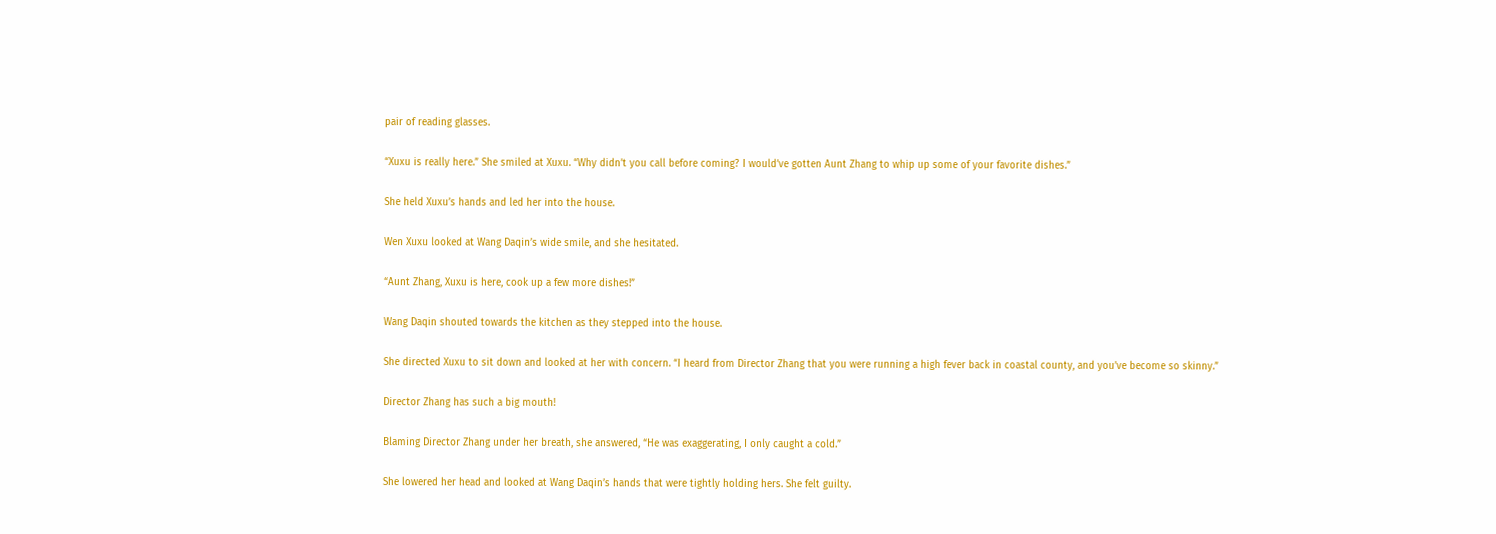pair of reading glasses.

“Xuxu is really here.” She smiled at Xuxu. “Why didn’t you call before coming? I would’ve gotten Aunt Zhang to whip up some of your favorite dishes.”

She held Xuxu’s hands and led her into the house.

Wen Xuxu looked at Wang Daqin’s wide smile, and she hesitated.

“Aunt Zhang, Xuxu is here, cook up a few more dishes!”

Wang Daqin shouted towards the kitchen as they stepped into the house.

She directed Xuxu to sit down and looked at her with concern. “I heard from Director Zhang that you were running a high fever back in coastal county, and you’ve become so skinny.”

Director Zhang has such a big mouth!

Blaming Director Zhang under her breath, she answered, “He was exaggerating, I only caught a cold.”

She lowered her head and looked at Wang Daqin’s hands that were tightly holding hers. She felt guilty.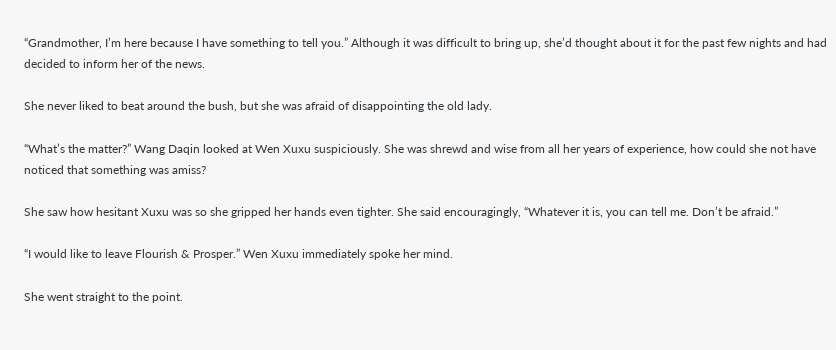“Grandmother, I’m here because I have something to tell you.” Although it was difficult to bring up, she’d thought about it for the past few nights and had decided to inform her of the news.

She never liked to beat around the bush, but she was afraid of disappointing the old lady.

“What’s the matter?” Wang Daqin looked at Wen Xuxu suspiciously. She was shrewd and wise from all her years of experience, how could she not have noticed that something was amiss?

She saw how hesitant Xuxu was so she gripped her hands even tighter. She said encouragingly, “Whatever it is, you can tell me. Don’t be afraid.”

“I would like to leave Flourish & Prosper.” Wen Xuxu immediately spoke her mind.

She went straight to the point.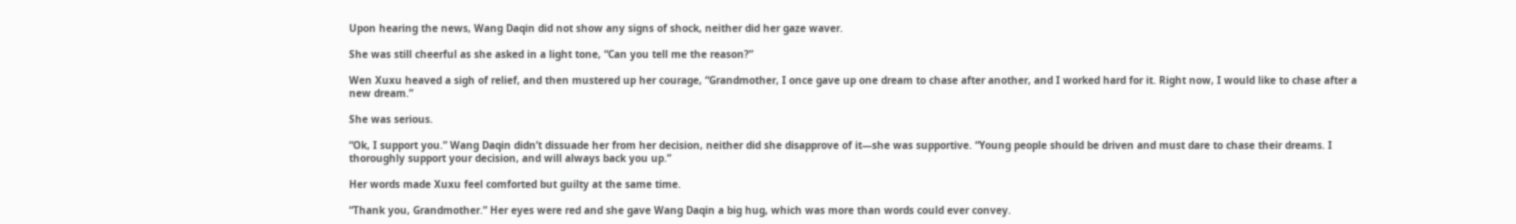Upon hearing the news, Wang Daqin did not show any signs of shock, neither did her gaze waver.

She was still cheerful as she asked in a light tone, “Can you tell me the reason?”

Wen Xuxu heaved a sigh of relief, and then mustered up her courage, “Grandmother, I once gave up one dream to chase after another, and I worked hard for it. Right now, I would like to chase after a new dream.”

She was serious.

“Ok, I support you.” Wang Daqin didn’t dissuade her from her decision, neither did she disapprove of it—she was supportive. “Young people should be driven and must dare to chase their dreams. I thoroughly support your decision, and will always back you up.”

Her words made Xuxu feel comforted but guilty at the same time.

“Thank you, Grandmother.” Her eyes were red and she gave Wang Daqin a big hug, which was more than words could ever convey.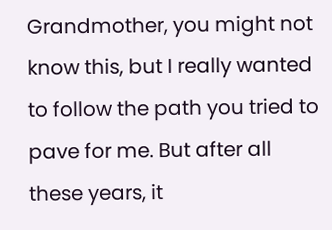Grandmother, you might not know this, but I really wanted to follow the path you tried to pave for me. But after all these years, it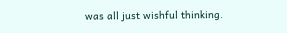was all just wishful thinking.